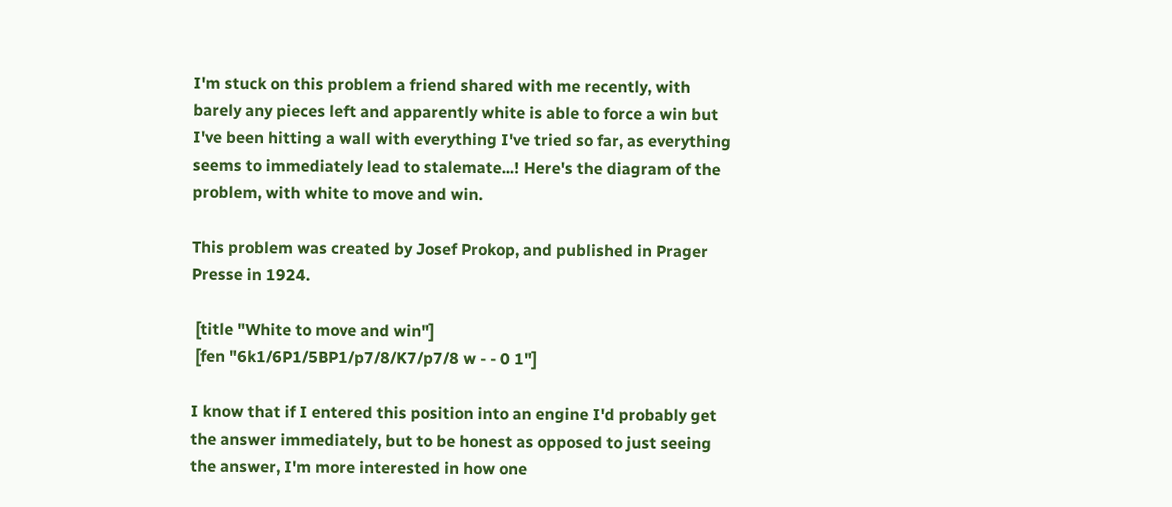I'm stuck on this problem a friend shared with me recently, with barely any pieces left and apparently white is able to force a win but I've been hitting a wall with everything I've tried so far, as everything seems to immediately lead to stalemate...! Here's the diagram of the problem, with white to move and win.

This problem was created by Josef Prokop, and published in Prager Presse in 1924.

 [title "White to move and win"]
 [fen "6k1/6P1/5BP1/p7/8/K7/p7/8 w - - 0 1"]

I know that if I entered this position into an engine I'd probably get the answer immediately, but to be honest as opposed to just seeing the answer, I'm more interested in how one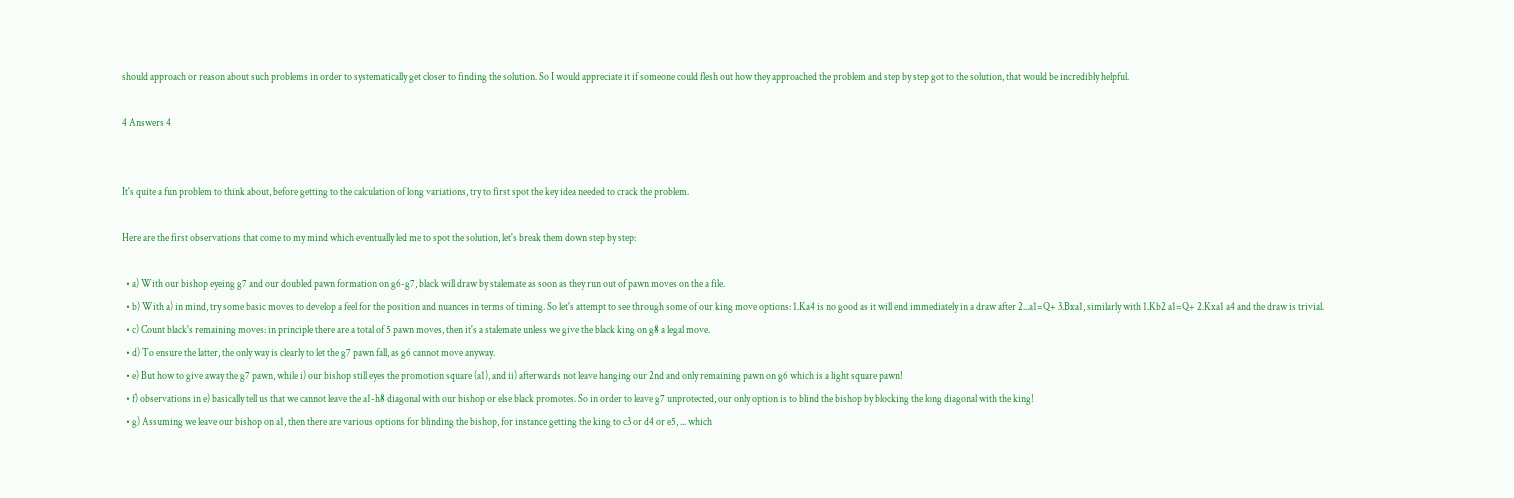should approach or reason about such problems in order to systematically get closer to finding the solution. So I would appreciate it if someone could flesh out how they approached the problem and step by step got to the solution, that would be incredibly helpful.

4 Answers 4


It's quite a fun problem to think about, before getting to the calculation of long variations, try to first spot the key idea needed to crack the problem.

Here are the first observations that come to my mind which eventually led me to spot the solution, let's break them down step by step:

  • a) With our bishop eyeing g7 and our doubled pawn formation on g6-g7, black will draw by stalemate as soon as they run out of pawn moves on the a file.
  • b) With a) in mind, try some basic moves to develop a feel for the position and nuances in terms of timing. So let's attempt to see through some of our king move options: 1.Ka4 is no good as it will end immediately in a draw after 2...a1=Q+ 3.Bxa1, similarly with 1.Kb2 a1=Q+ 2.Kxa1 a4 and the draw is trivial.
  • c) Count black's remaining moves: in principle there are a total of 5 pawn moves, then it's a stalemate unless we give the black king on g8 a legal move.
  • d) To ensure the latter, the only way is clearly to let the g7 pawn fall, as g6 cannot move anyway.
  • e) But how to give away the g7 pawn, while i) our bishop still eyes the promotion square (a1), and ii) afterwards not leave hanging our 2nd and only remaining pawn on g6 which is a light square pawn!
  • f) observations in e) basically tell us that we cannot leave the a1-h8 diagonal with our bishop or else black promotes. So in order to leave g7 unprotected, our only option is to blind the bishop by blocking the long diagonal with the king!
  • g) Assuming we leave our bishop on a1, then there are various options for blinding the bishop, for instance getting the king to c3 or d4 or e5, ... which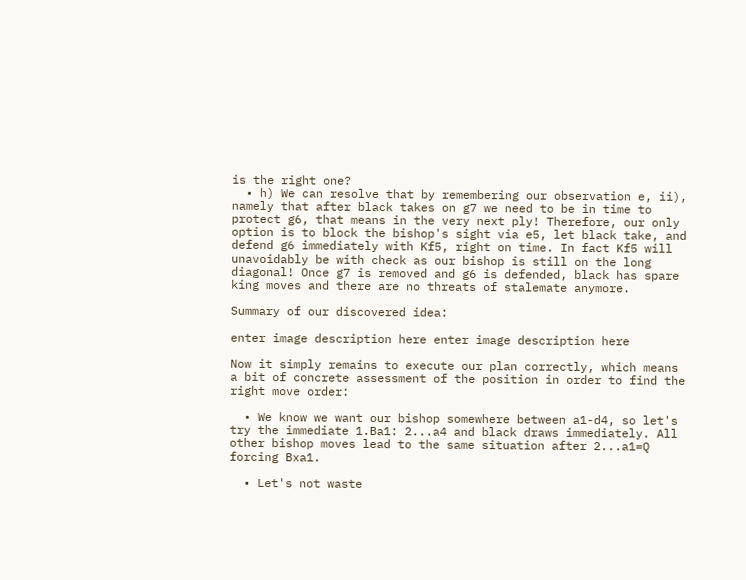is the right one?
  • h) We can resolve that by remembering our observation e, ii), namely that after black takes on g7 we need to be in time to protect g6, that means in the very next ply! Therefore, our only option is to block the bishop's sight via e5, let black take, and defend g6 immediately with Kf5, right on time. In fact Kf5 will unavoidably be with check as our bishop is still on the long diagonal! Once g7 is removed and g6 is defended, black has spare king moves and there are no threats of stalemate anymore.

Summary of our discovered idea:

enter image description here enter image description here

Now it simply remains to execute our plan correctly, which means a bit of concrete assessment of the position in order to find the right move order:

  • We know we want our bishop somewhere between a1-d4, so let's try the immediate 1.Ba1: 2...a4 and black draws immediately. All other bishop moves lead to the same situation after 2...a1=Q forcing Bxa1.

  • Let's not waste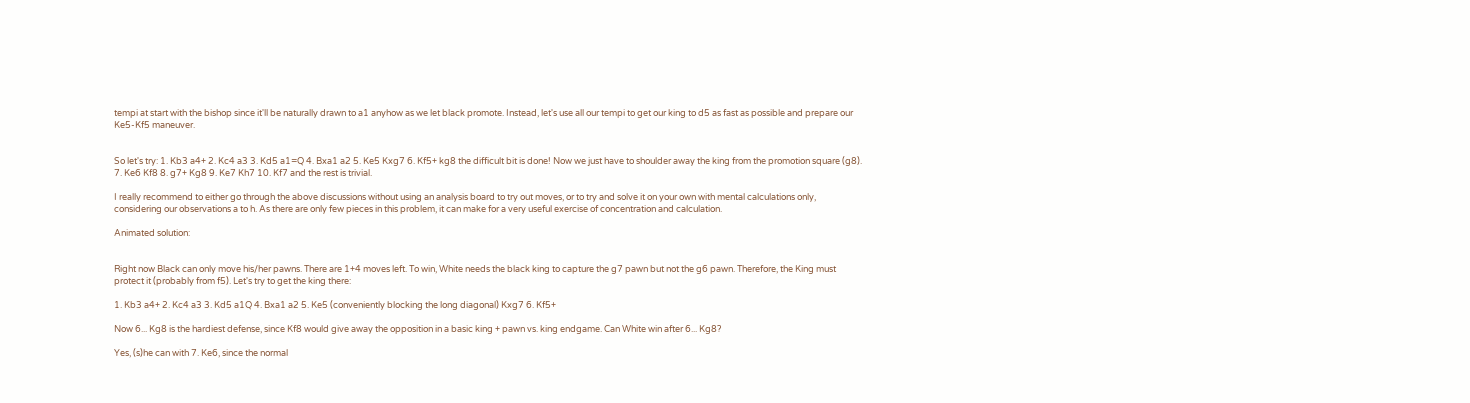tempi at start with the bishop since it'll be naturally drawn to a1 anyhow as we let black promote. Instead, let's use all our tempi to get our king to d5 as fast as possible and prepare our Ke5-Kf5 maneuver.


So let's try: 1. Kb3 a4+ 2. Kc4 a3 3. Kd5 a1=Q 4. Bxa1 a2 5. Ke5 Kxg7 6. Kf5+ kg8 the difficult bit is done! Now we just have to shoulder away the king from the promotion square (g8). 7. Ke6 Kf8 8. g7+ Kg8 9. Ke7 Kh7 10. Kf7 and the rest is trivial.

I really recommend to either go through the above discussions without using an analysis board to try out moves, or to try and solve it on your own with mental calculations only, considering our observations a to h. As there are only few pieces in this problem, it can make for a very useful exercise of concentration and calculation.

Animated solution:


Right now Black can only move his/her pawns. There are 1+4 moves left. To win, White needs the black king to capture the g7 pawn but not the g6 pawn. Therefore, the King must protect it (probably from f5). Let's try to get the king there:

1. Kb3 a4+ 2. Kc4 a3 3. Kd5 a1Q 4. Bxa1 a2 5. Ke5 (conveniently blocking the long diagonal) Kxg7 6. Kf5+

Now 6... Kg8 is the hardiest defense, since Kf8 would give away the opposition in a basic king + pawn vs. king endgame. Can White win after 6... Kg8?

Yes, (s)he can with 7. Ke6, since the normal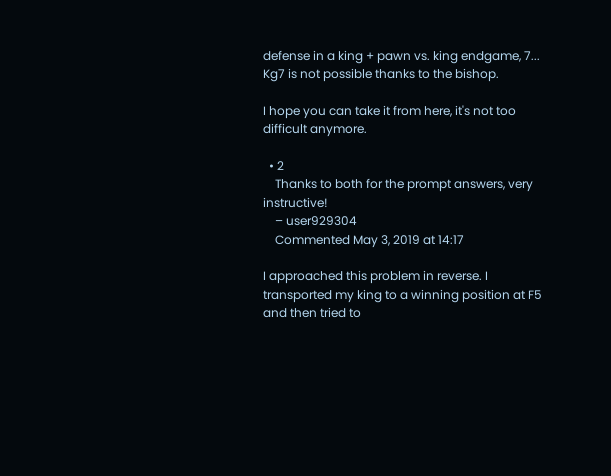defense in a king + pawn vs. king endgame, 7... Kg7 is not possible thanks to the bishop.

I hope you can take it from here, it's not too difficult anymore.

  • 2
    Thanks to both for the prompt answers, very instructive!
    – user929304
    Commented May 3, 2019 at 14:17

I approached this problem in reverse. I transported my king to a winning position at F5 and then tried to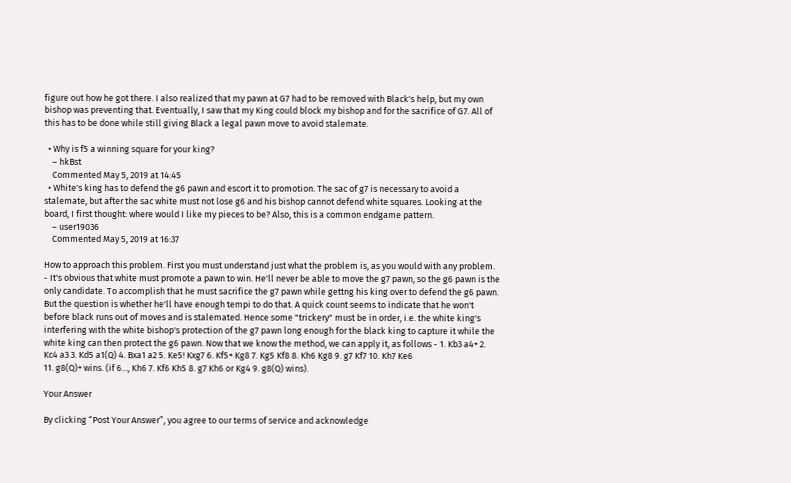figure out how he got there. I also realized that my pawn at G7 had to be removed with Black's help, but my own bishop was preventing that. Eventually, I saw that my King could block my bishop and for the sacrifice of G7. All of this has to be done while still giving Black a legal pawn move to avoid stalemate.

  • Why is f5 a winning square for your king?
    – hkBst
    Commented May 5, 2019 at 14:45
  • White's king has to defend the g6 pawn and escort it to promotion. The sac of g7 is necessary to avoid a stalemate, but after the sac white must not lose g6 and his bishop cannot defend white squares. Looking at the board, I first thought: where would I like my pieces to be? Also, this is a common endgame pattern.
    – user19036
    Commented May 5, 2019 at 16:37

How to approach this problem. First you must understand just what the problem is, as you would with any problem. - It's obvious that white must promote a pawn to win. He'll never be able to move the g7 pawn, so the g6 pawn is the only candidate. To accomplish that he must sacrifice the g7 pawn while gettng his king over to defend the g6 pawn. But the question is whether he'll have enough tempi to do that. A quick count seems to indicate that he won't before black runs out of moves and is stalemated. Hence some "trickery" must be in order, i.e. the white king's interfering with the white bishop's protection of the g7 pawn long enough for the black king to capture it while the white king can then protect the g6 pawn. Now that we know the method, we can apply it, as follows - 1. Kb3 a4+ 2. Kc4 a3 3. Kd5 a1(Q) 4. Bxa1 a2 5. Ke5! Kxg7 6. Kf5+ Kg8 7. Kg5 Kf8 8. Kh6 Kg8 9. g7 Kf7 10. Kh7 Ke6
11. g8(Q)+ wins. (if 6..., Kh6 7. Kf6 Kh5 8. g7 Kh6 or Kg4 9. g8(Q) wins).

Your Answer

By clicking “Post Your Answer”, you agree to our terms of service and acknowledge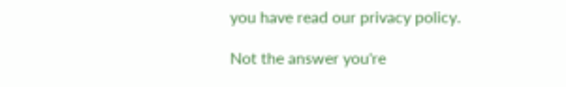you have read our privacy policy.

Not the answer you're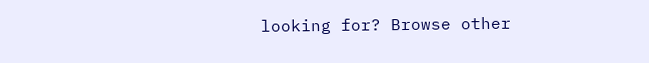looking for? Browse other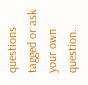questions tagged or ask your own question.